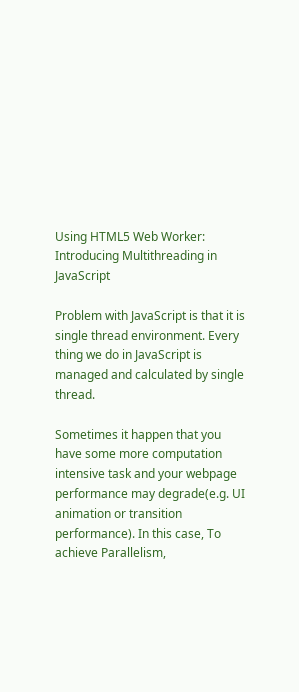Using HTML5 Web Worker: Introducing Multithreading in JavaScript

Problem with JavaScript is that it is single thread environment. Every thing we do in JavaScript is managed and calculated by single thread.

Sometimes it happen that you have some more computation intensive task and your webpage performance may degrade(e.g. UI animation or transition performance). In this case, To achieve Parallelism,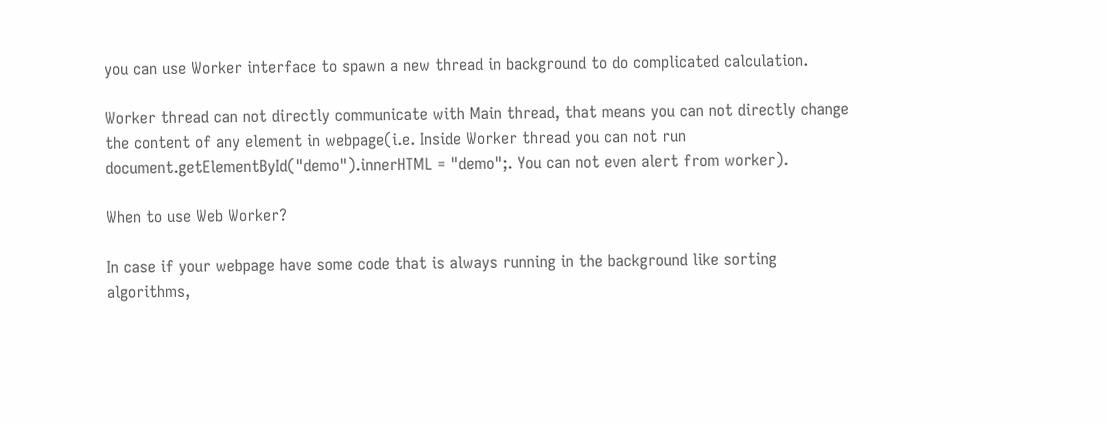you can use Worker interface to spawn a new thread in background to do complicated calculation.

Worker thread can not directly communicate with Main thread, that means you can not directly change the content of any element in webpage(i.e. Inside Worker thread you can not run document.getElementById("demo").innerHTML = "demo";. You can not even alert from worker).

When to use Web Worker?

In case if your webpage have some code that is always running in the background like sorting algorithms,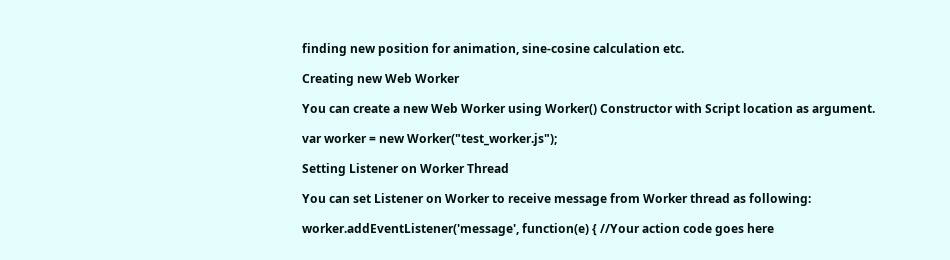finding new position for animation, sine-cosine calculation etc.

Creating new Web Worker

You can create a new Web Worker using Worker() Constructor with Script location as argument.

var worker = new Worker("test_worker.js");

Setting Listener on Worker Thread

You can set Listener on Worker to receive message from Worker thread as following:

worker.addEventListener('message', function(e) { //Your action code goes here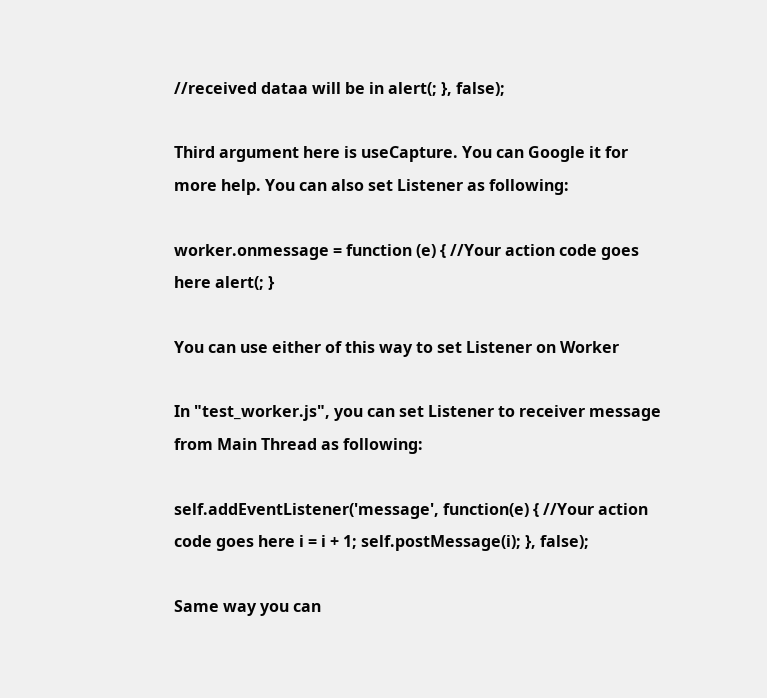//received dataa will be in alert(; }, false);

Third argument here is useCapture. You can Google it for more help. You can also set Listener as following:

worker.onmessage = function (e) { //Your action code goes here alert(; }

You can use either of this way to set Listener on Worker

In "test_worker.js", you can set Listener to receiver message from Main Thread as following:

self.addEventListener('message', function(e) { //Your action code goes here i = i + 1; self.postMessage(i); }, false);

Same way you can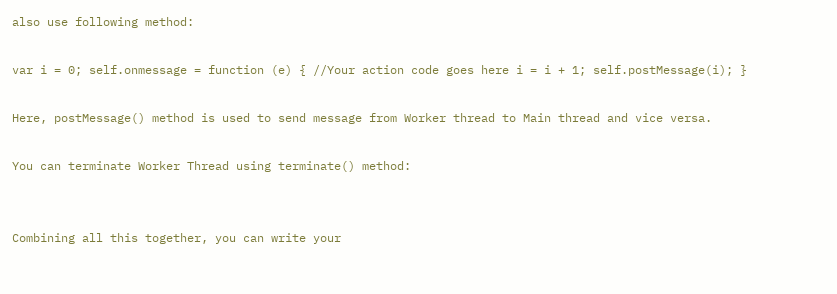also use following method:

var i = 0; self.onmessage = function (e) { //Your action code goes here i = i + 1; self.postMessage(i); }

Here, postMessage() method is used to send message from Worker thread to Main thread and vice versa.

You can terminate Worker Thread using terminate() method:


Combining all this together, you can write your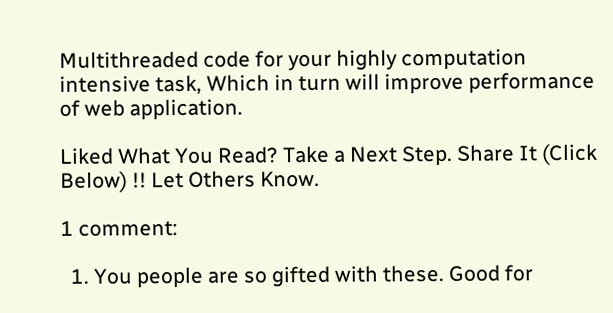Multithreaded code for your highly computation intensive task, Which in turn will improve performance of web application.

Liked What You Read? Take a Next Step. Share It (Click Below) !! Let Others Know.

1 comment:

  1. You people are so gifted with these. Good for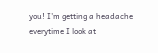you! I'm getting a headache everytime I look at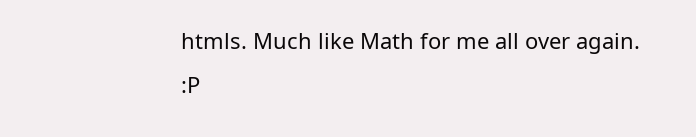htmls. Much like Math for me all over again. :P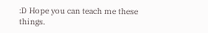:D Hope you can teach me these things.